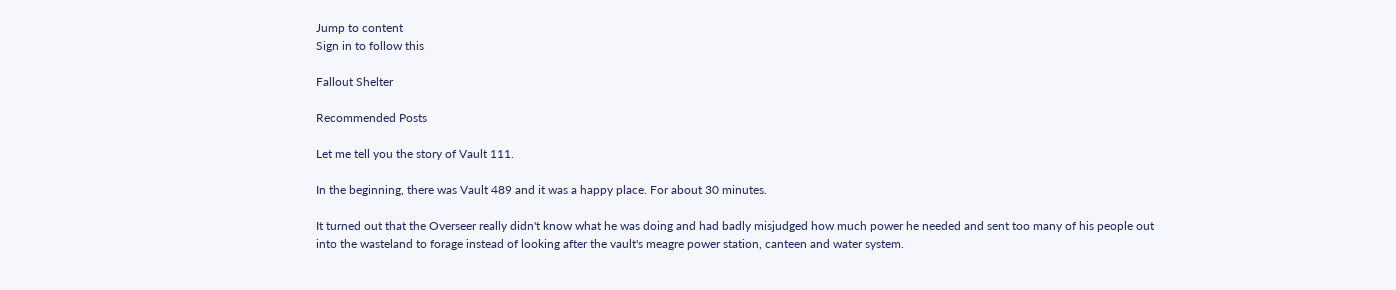Jump to content
Sign in to follow this

Fallout Shelter

Recommended Posts

Let me tell you the story of Vault 111.

In the beginning, there was Vault 489 and it was a happy place. For about 30 minutes.

It turned out that the Overseer really didn't know what he was doing and had badly misjudged how much power he needed and sent too many of his people out into the wasteland to forage instead of looking after the vault's meagre power station, canteen and water system.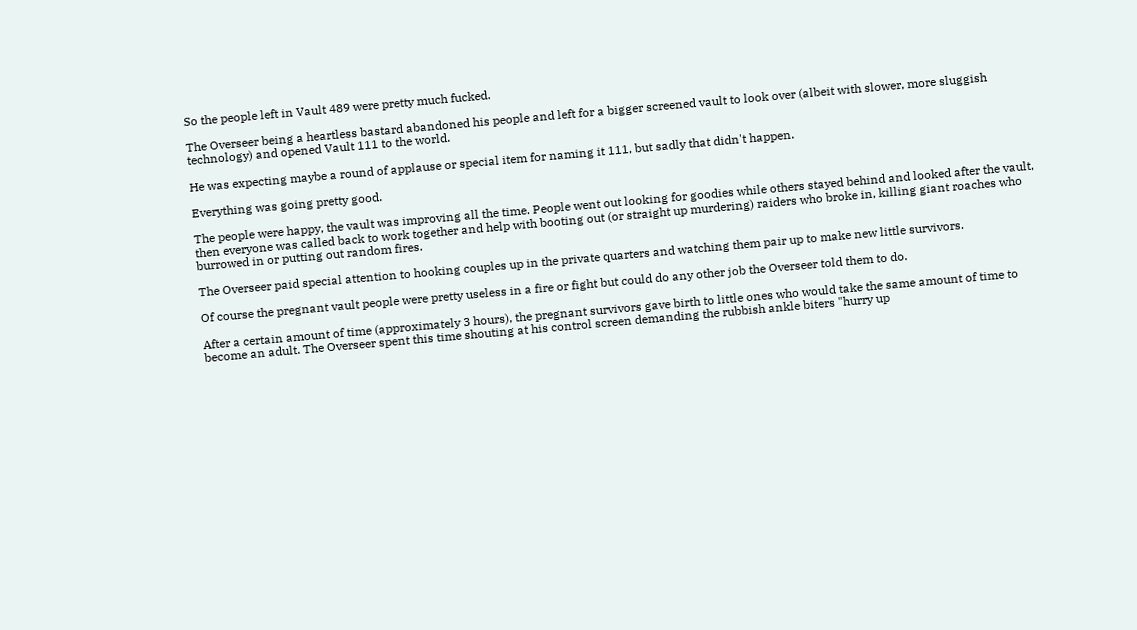So the people left in Vault 489 were pretty much fucked.

The Overseer being a heartless bastard abandoned his people and left for a bigger screened vault to look over (albeit with slower, more sluggish technology) and opened Vault 111 to the world.

He was expecting maybe a round of applause or special item for naming it 111, but sadly that didn't happen.

Everything was going pretty good.

The people were happy, the vault was improving all the time. People went out looking for goodies while others stayed behind and looked after the vault, then everyone was called back to work together and help with booting out (or straight up murdering) raiders who broke in, killing giant roaches who burrowed in or putting out random fires.

The Overseer paid special attention to hooking couples up in the private quarters and watching them pair up to make new little survivors.

Of course the pregnant vault people were pretty useless in a fire or fight but could do any other job the Overseer told them to do.

After a certain amount of time (approximately 3 hours), the pregnant survivors gave birth to little ones who would take the same amount of time to become an adult. The Overseer spent this time shouting at his control screen demanding the rubbish ankle biters "hurry up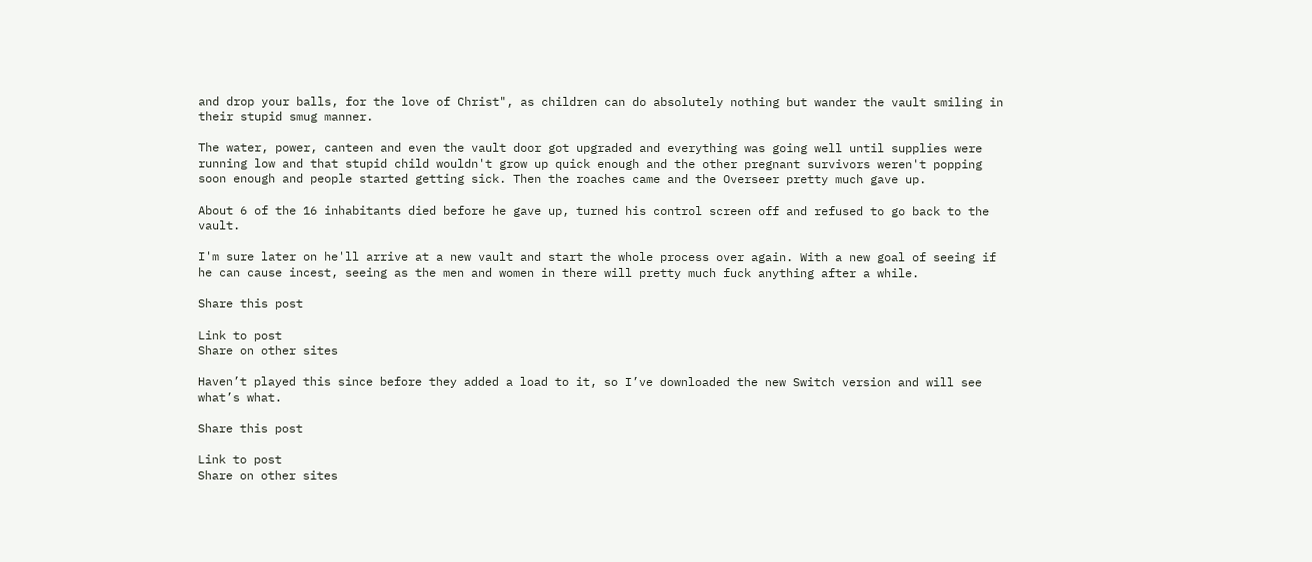and drop your balls, for the love of Christ", as children can do absolutely nothing but wander the vault smiling in their stupid smug manner.

The water, power, canteen and even the vault door got upgraded and everything was going well until supplies were running low and that stupid child wouldn't grow up quick enough and the other pregnant survivors weren't popping soon enough and people started getting sick. Then the roaches came and the Overseer pretty much gave up.

About 6 of the 16 inhabitants died before he gave up, turned his control screen off and refused to go back to the vault.

I'm sure later on he'll arrive at a new vault and start the whole process over again. With a new goal of seeing if he can cause incest, seeing as the men and women in there will pretty much fuck anything after a while.

Share this post

Link to post
Share on other sites

Haven’t played this since before they added a load to it, so I’ve downloaded the new Switch version and will see what’s what.

Share this post

Link to post
Share on other sites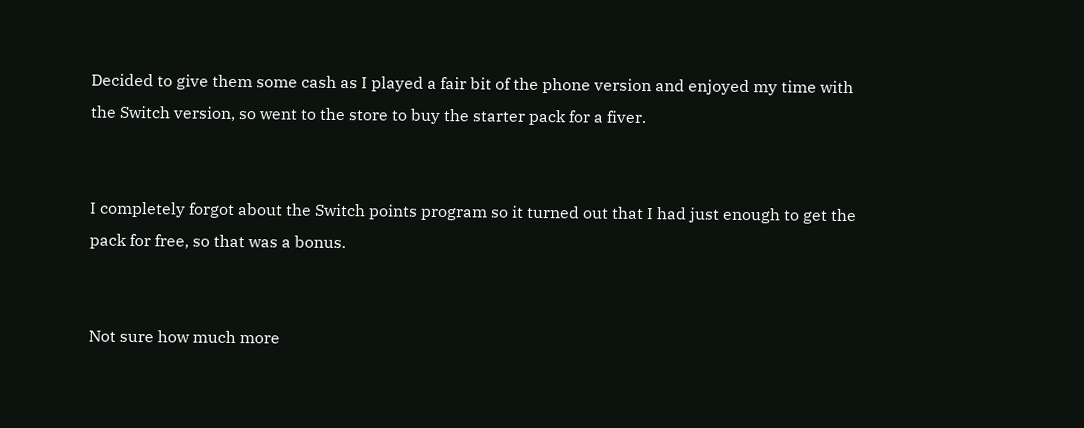Decided to give them some cash as I played a fair bit of the phone version and enjoyed my time with the Switch version, so went to the store to buy the starter pack for a fiver.


I completely forgot about the Switch points program so it turned out that I had just enough to get the pack for free, so that was a bonus.


Not sure how much more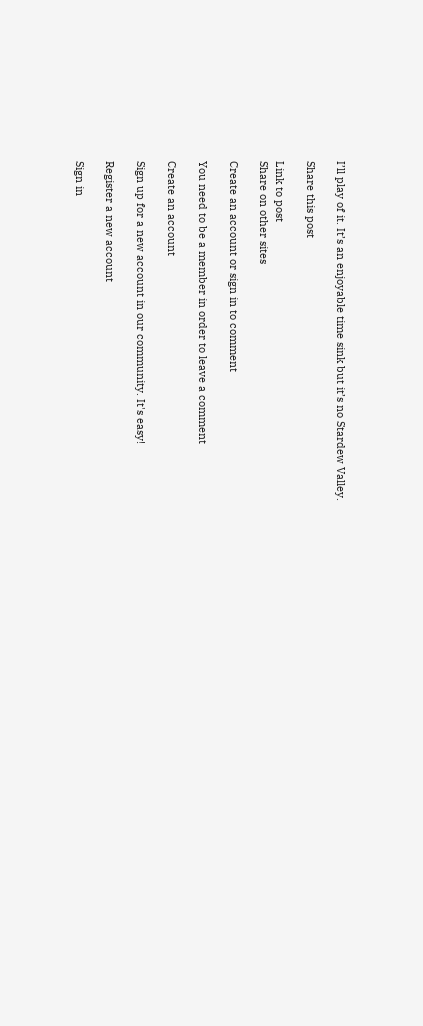I’ll play of it. It’s an enjoyable time sink but it’s no Stardew Valley.

Share this post

Link to post
Share on other sites

Create an account or sign in to comment

You need to be a member in order to leave a comment

Create an account

Sign up for a new account in our community. It's easy!

Register a new account

Sign in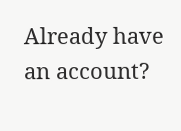Already have an account?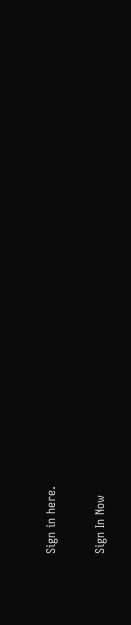Sign in here.

Sign In Now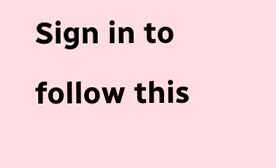Sign in to follow this